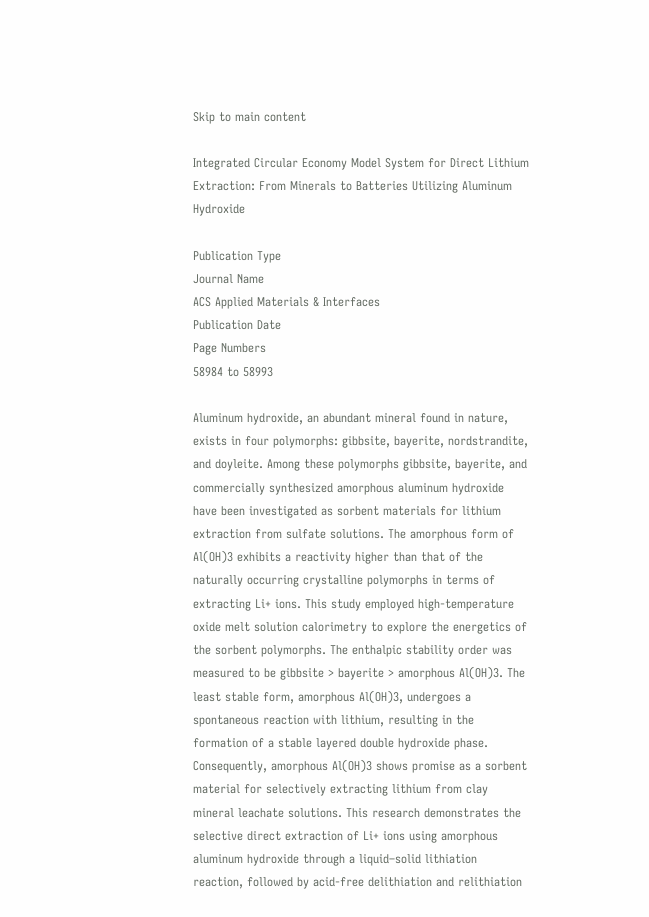Skip to main content

Integrated Circular Economy Model System for Direct Lithium Extraction: From Minerals to Batteries Utilizing Aluminum Hydroxide

Publication Type
Journal Name
ACS Applied Materials & Interfaces
Publication Date
Page Numbers
58984 to 58993

Aluminum hydroxide, an abundant mineral found in nature, exists in four polymorphs: gibbsite, bayerite, nordstrandite, and doyleite. Among these polymorphs gibbsite, bayerite, and commercially synthesized amorphous aluminum hydroxide have been investigated as sorbent materials for lithium extraction from sulfate solutions. The amorphous form of Al(OH)3 exhibits a reactivity higher than that of the naturally occurring crystalline polymorphs in terms of extracting Li+ ions. This study employed high-temperature oxide melt solution calorimetry to explore the energetics of the sorbent polymorphs. The enthalpic stability order was measured to be gibbsite > bayerite > amorphous Al(OH)3. The least stable form, amorphous Al(OH)3, undergoes a spontaneous reaction with lithium, resulting in the formation of a stable layered double hydroxide phase. Consequently, amorphous Al(OH)3 shows promise as a sorbent material for selectively extracting lithium from clay mineral leachate solutions. This research demonstrates the selective direct extraction of Li+ ions using amorphous aluminum hydroxide through a liquid–solid lithiation reaction, followed by acid-free delithiation and relithiation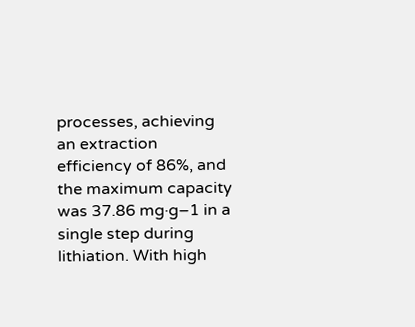processes, achieving an extraction efficiency of 86%, and the maximum capacity was 37.86 mg·g–1 in a single step during lithiation. With high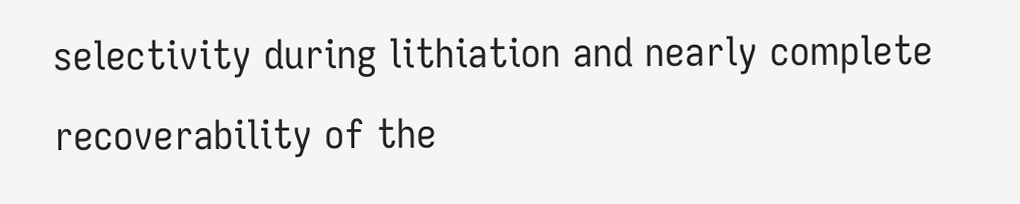selectivity during lithiation and nearly complete recoverability of the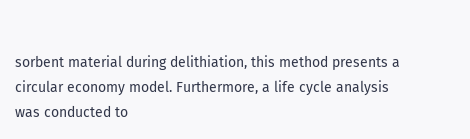sorbent material during delithiation, this method presents a circular economy model. Furthermore, a life cycle analysis was conducted to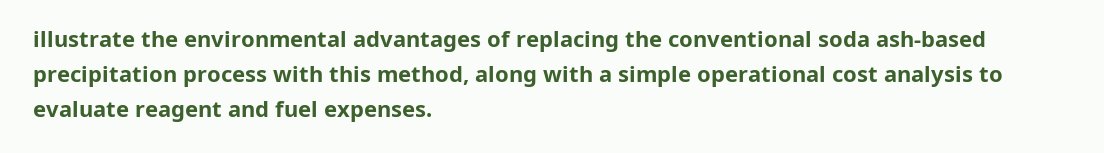illustrate the environmental advantages of replacing the conventional soda ash-based precipitation process with this method, along with a simple operational cost analysis to evaluate reagent and fuel expenses.